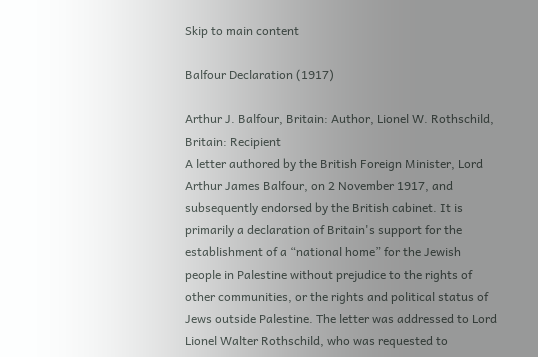Skip to main content

Balfour Declaration (1917)

Arthur J. Balfour, Britain: Author, Lionel W. Rothschild, Britain: Recipient
A letter authored by the British Foreign Minister, Lord Arthur James Balfour, on 2 November 1917, and subsequently endorsed by the British cabinet. It is primarily a declaration of Britain's support for the establishment of a “national home” for the Jewish people in Palestine without prejudice to the rights of other communities, or the rights and political status of Jews outside Palestine. The letter was addressed to Lord Lionel Walter Rothschild, who was requested to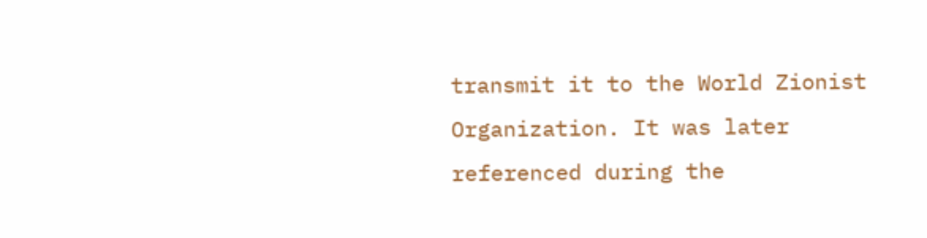transmit it to the World Zionist Organization. It was later referenced during the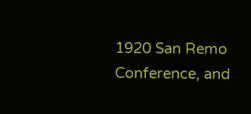1920 San Remo Conference, and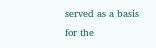served as a basis for the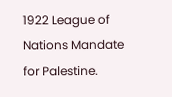1922 League of Nations Mandate for Palestine.